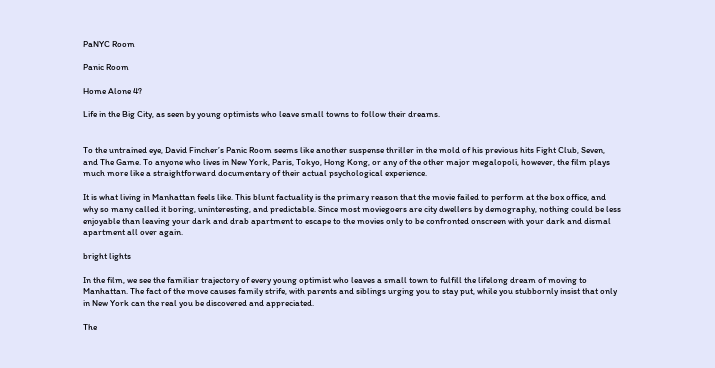PaNYC Room

Panic Room

Home Alone 4?

Life in the Big City, as seen by young optimists who leave small towns to follow their dreams.


To the untrained eye, David Fincher’s Panic Room seems like another suspense thriller in the mold of his previous hits Fight Club, Seven, and The Game. To anyone who lives in New York, Paris, Tokyo, Hong Kong, or any of the other major megalopoli, however, the film plays much more like a straightforward documentary of their actual psychological experience.

It is what living in Manhattan feels like. This blunt factuality is the primary reason that the movie failed to perform at the box office, and why so many called it boring, uninteresting, and predictable. Since most moviegoers are city dwellers by demography, nothing could be less enjoyable than leaving your dark and drab apartment to escape to the movies only to be confronted onscreen with your dark and dismal apartment all over again.

bright lights

In the film, we see the familiar trajectory of every young optimist who leaves a small town to fulfill the lifelong dream of moving to Manhattan. The fact of the move causes family strife, with parents and siblings urging you to stay put, while you stubbornly insist that only in New York can the real you be discovered and appreciated.

The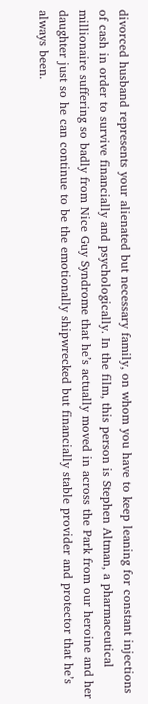divorced husband represents your alienated but necessary family, on whom you have to keep leaning for constant injections of cash in order to survive financially and psychologically. In the film, this person is Stephen Altman, a pharmaceutical millionaire suffering so badly from Nice Guy Syndrome that he’s actually moved in across the Park from our heroine and her daughter just so he can continue to be the emotionally shipwrecked but financially stable provider and protector that he’s always been.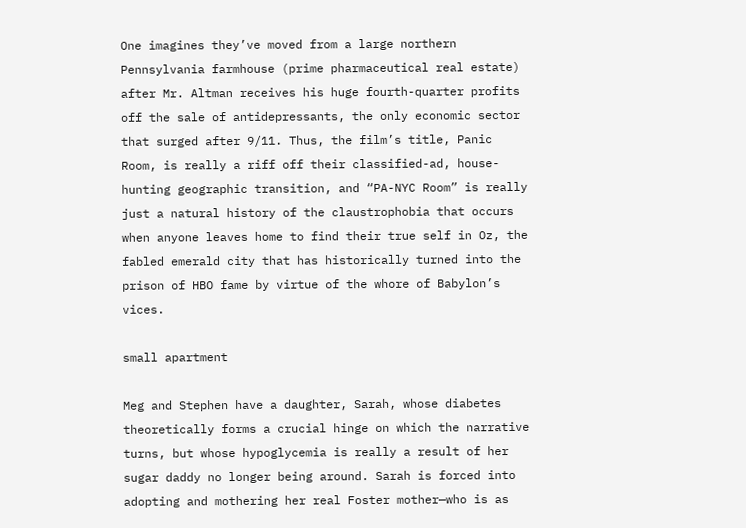One imagines they’ve moved from a large northern Pennsylvania farmhouse (prime pharmaceutical real estate) after Mr. Altman receives his huge fourth-quarter profits off the sale of antidepressants, the only economic sector that surged after 9/11. Thus, the film’s title, Panic Room, is really a riff off their classified-ad, house-hunting geographic transition, and “PA-NYC Room” is really just a natural history of the claustrophobia that occurs when anyone leaves home to find their true self in Oz, the fabled emerald city that has historically turned into the prison of HBO fame by virtue of the whore of Babylon’s vices.

small apartment

Meg and Stephen have a daughter, Sarah, whose diabetes theoretically forms a crucial hinge on which the narrative turns, but whose hypoglycemia is really a result of her sugar daddy no longer being around. Sarah is forced into adopting and mothering her real Foster mother—who is as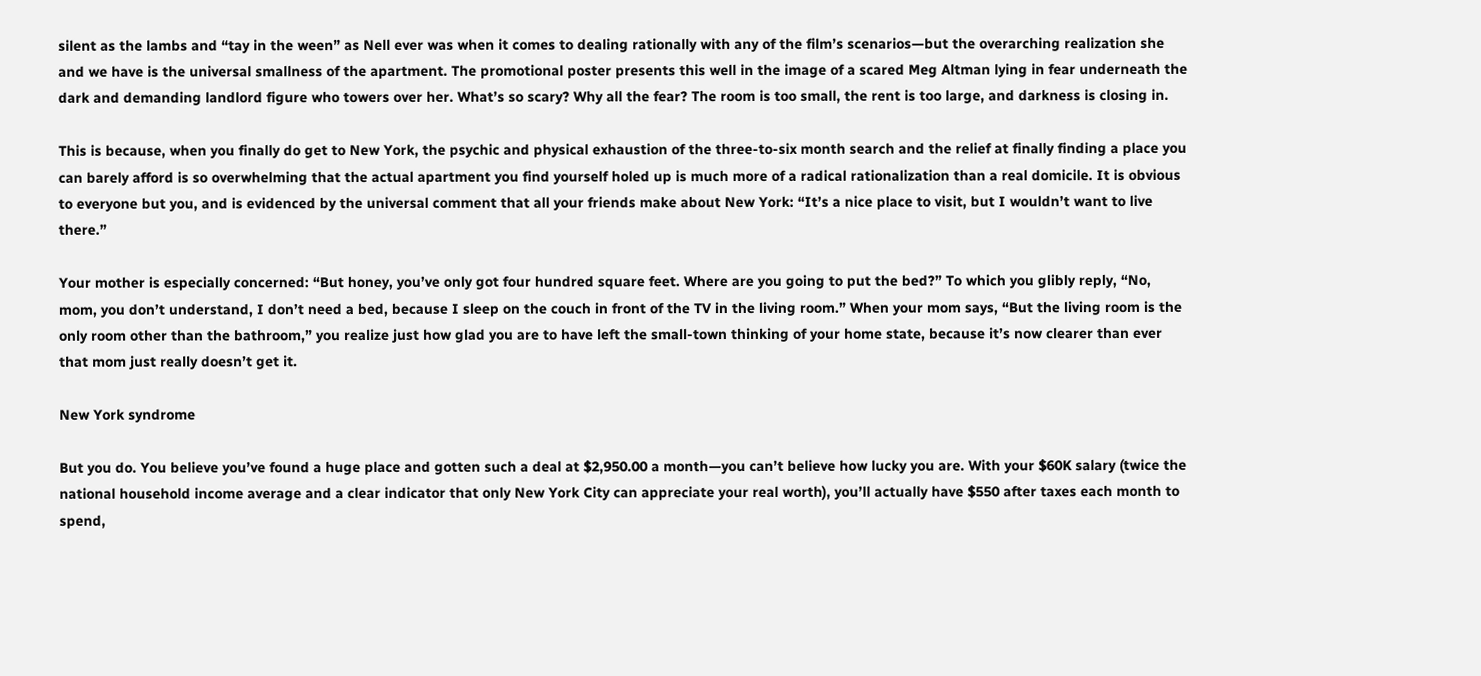silent as the lambs and “tay in the ween” as Nell ever was when it comes to dealing rationally with any of the film’s scenarios—but the overarching realization she and we have is the universal smallness of the apartment. The promotional poster presents this well in the image of a scared Meg Altman lying in fear underneath the dark and demanding landlord figure who towers over her. What’s so scary? Why all the fear? The room is too small, the rent is too large, and darkness is closing in.

This is because, when you finally do get to New York, the psychic and physical exhaustion of the three-to-six month search and the relief at finally finding a place you can barely afford is so overwhelming that the actual apartment you find yourself holed up is much more of a radical rationalization than a real domicile. It is obvious to everyone but you, and is evidenced by the universal comment that all your friends make about New York: “It’s a nice place to visit, but I wouldn’t want to live there.”

Your mother is especially concerned: “But honey, you’ve only got four hundred square feet. Where are you going to put the bed?” To which you glibly reply, “No, mom, you don’t understand, I don’t need a bed, because I sleep on the couch in front of the TV in the living room.” When your mom says, “But the living room is the only room other than the bathroom,” you realize just how glad you are to have left the small-town thinking of your home state, because it’s now clearer than ever that mom just really doesn’t get it.

New York syndrome

But you do. You believe you’ve found a huge place and gotten such a deal at $2,950.00 a month—you can’t believe how lucky you are. With your $60K salary (twice the national household income average and a clear indicator that only New York City can appreciate your real worth), you’ll actually have $550 after taxes each month to spend,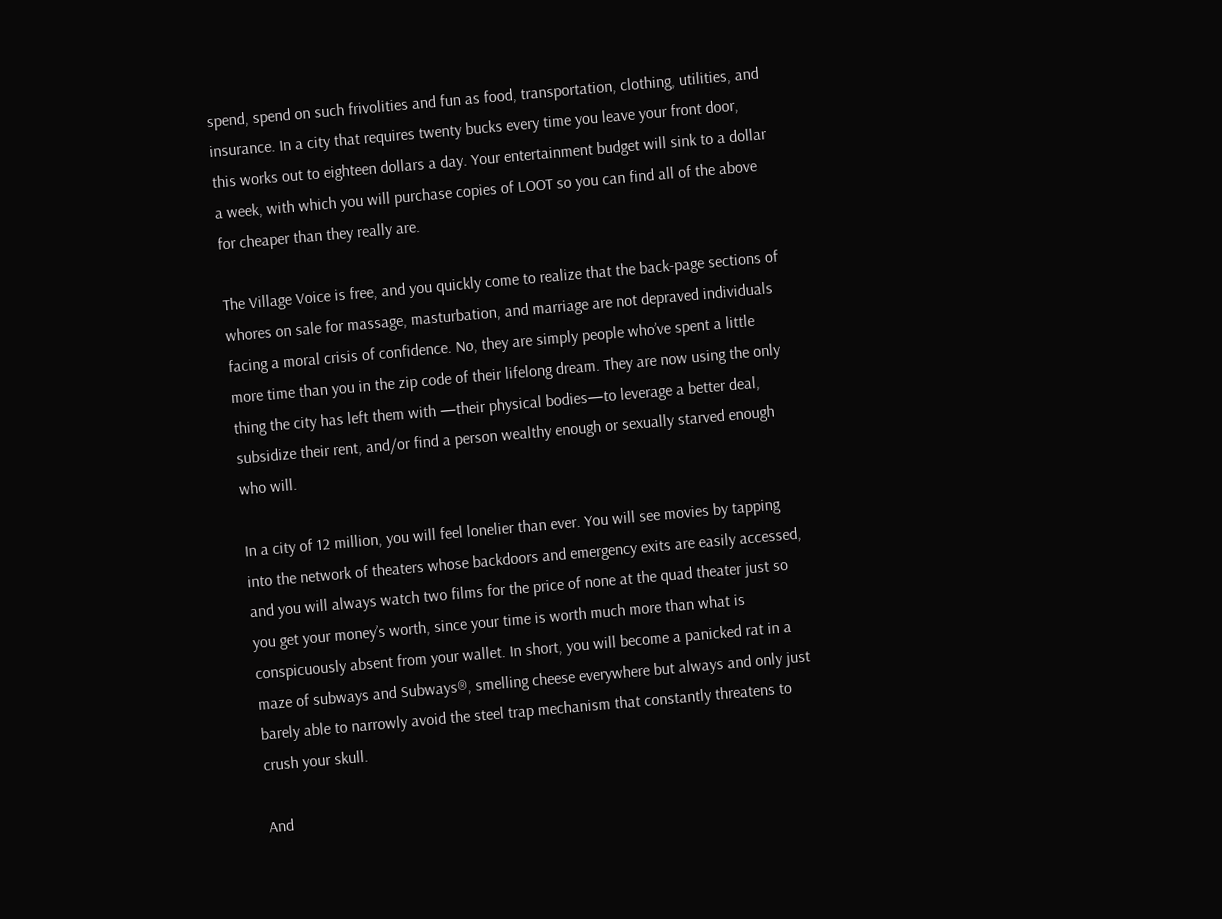spend, spend on such frivolities and fun as food, transportation, clothing, utilities, and insurance. In a city that requires twenty bucks every time you leave your front door, this works out to eighteen dollars a day. Your entertainment budget will sink to a dollar a week, with which you will purchase copies of LOOT so you can find all of the above for cheaper than they really are.

The Village Voice is free, and you quickly come to realize that the back-page sections of whores on sale for massage, masturbation, and marriage are not depraved individuals facing a moral crisis of confidence. No, they are simply people who’ve spent a little more time than you in the zip code of their lifelong dream. They are now using the only thing the city has left them with —their physical bodies—to leverage a better deal, subsidize their rent, and/or find a person wealthy enough or sexually starved enough who will.

In a city of 12 million, you will feel lonelier than ever. You will see movies by tapping into the network of theaters whose backdoors and emergency exits are easily accessed, and you will always watch two films for the price of none at the quad theater just so you get your money’s worth, since your time is worth much more than what is conspicuously absent from your wallet. In short, you will become a panicked rat in a maze of subways and Subways®, smelling cheese everywhere but always and only just barely able to narrowly avoid the steel trap mechanism that constantly threatens to crush your skull.

And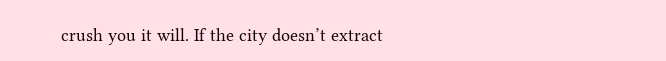crush you it will. If the city doesn’t extract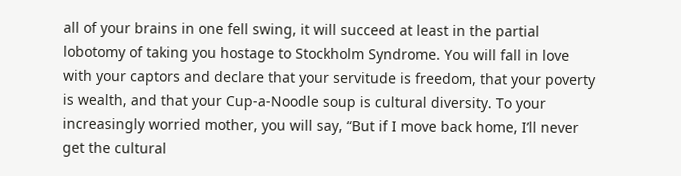all of your brains in one fell swing, it will succeed at least in the partial lobotomy of taking you hostage to Stockholm Syndrome. You will fall in love with your captors and declare that your servitude is freedom, that your poverty is wealth, and that your Cup-a-Noodle soup is cultural diversity. To your increasingly worried mother, you will say, “But if I move back home, I’ll never get the cultural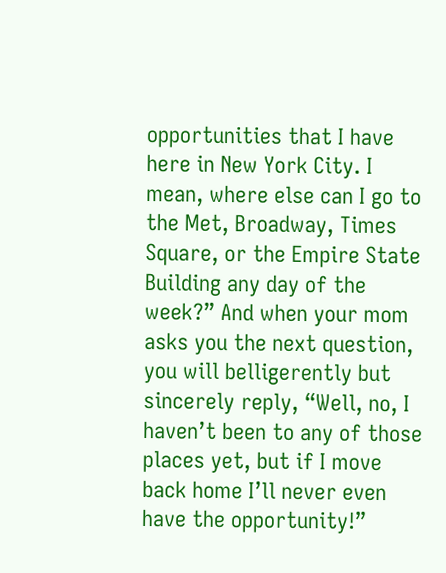opportunities that I have here in New York City. I mean, where else can I go to the Met, Broadway, Times Square, or the Empire State Building any day of the week?” And when your mom asks you the next question, you will belligerently but sincerely reply, “Well, no, I haven’t been to any of those places yet, but if I move back home I’ll never even have the opportunity!”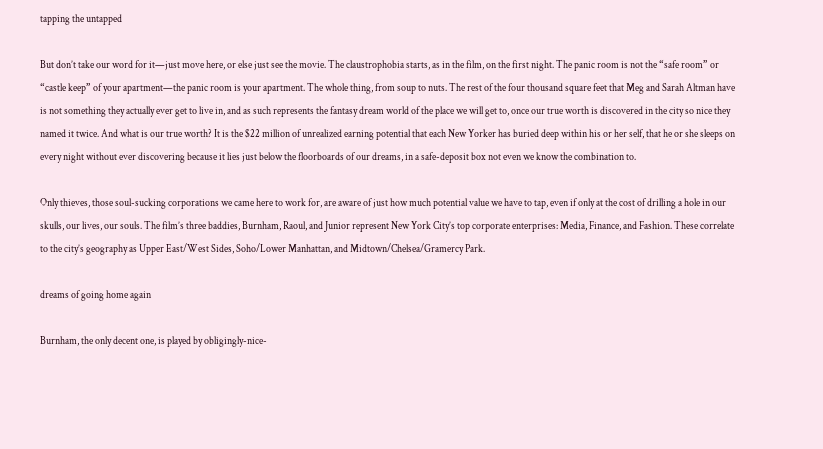tapping the untapped

But don’t take our word for it—just move here, or else just see the movie. The claustrophobia starts, as in the film, on the first night. The panic room is not the “safe room” or “castle keep” of your apartment—the panic room is your apartment. The whole thing, from soup to nuts. The rest of the four thousand square feet that Meg and Sarah Altman have is not something they actually ever get to live in, and as such represents the fantasy dream world of the place we will get to, once our true worth is discovered in the city so nice they named it twice. And what is our true worth? It is the $22 million of unrealized earning potential that each New Yorker has buried deep within his or her self, that he or she sleeps on every night without ever discovering because it lies just below the floorboards of our dreams, in a safe-deposit box not even we know the combination to.

Only thieves, those soul-sucking corporations we came here to work for, are aware of just how much potential value we have to tap, even if only at the cost of drilling a hole in our skulls, our lives, our souls. The film’s three baddies, Burnham, Raoul, and Junior represent New York City’s top corporate enterprises: Media, Finance, and Fashion. These correlate to the city’s geography as Upper East/West Sides, Soho/Lower Manhattan, and Midtown/Chelsea/Gramercy Park.

dreams of going home again

Burnham, the only decent one, is played by obligingly-nice-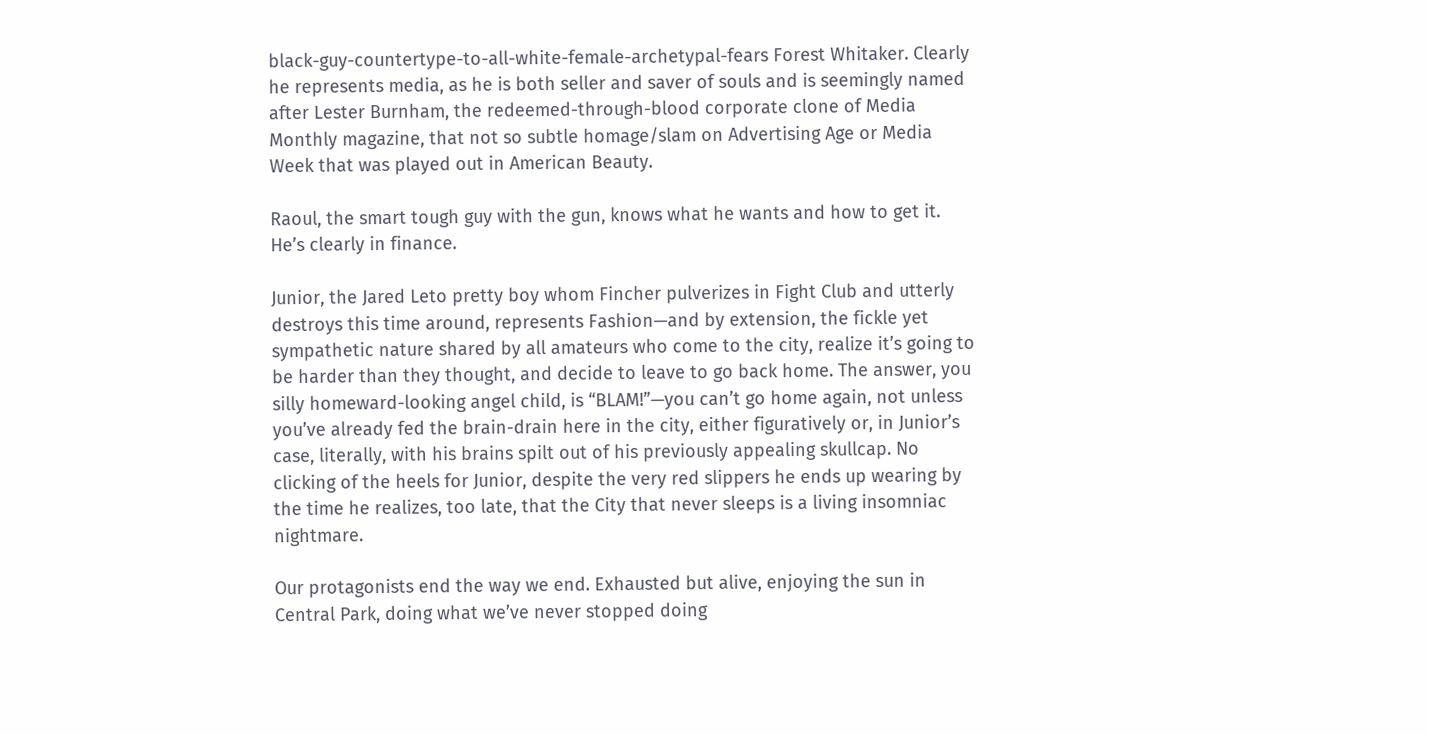black-guy-countertype-to-all-white-female-archetypal-fears Forest Whitaker. Clearly he represents media, as he is both seller and saver of souls and is seemingly named after Lester Burnham, the redeemed-through-blood corporate clone of Media Monthly magazine, that not so subtle homage/slam on Advertising Age or Media Week that was played out in American Beauty.

Raoul, the smart tough guy with the gun, knows what he wants and how to get it. He’s clearly in finance.

Junior, the Jared Leto pretty boy whom Fincher pulverizes in Fight Club and utterly destroys this time around, represents Fashion—and by extension, the fickle yet sympathetic nature shared by all amateurs who come to the city, realize it’s going to be harder than they thought, and decide to leave to go back home. The answer, you silly homeward-looking angel child, is “BLAM!”—you can’t go home again, not unless you’ve already fed the brain-drain here in the city, either figuratively or, in Junior’s case, literally, with his brains spilt out of his previously appealing skullcap. No clicking of the heels for Junior, despite the very red slippers he ends up wearing by the time he realizes, too late, that the City that never sleeps is a living insomniac nightmare.

Our protagonists end the way we end. Exhausted but alive, enjoying the sun in Central Park, doing what we’ve never stopped doing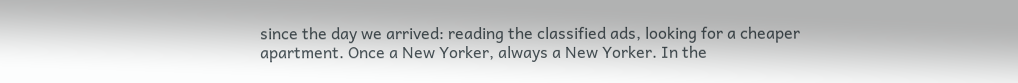since the day we arrived: reading the classified ads, looking for a cheaper apartment. Once a New Yorker, always a New Yorker. In the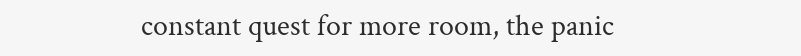constant quest for more room, the panic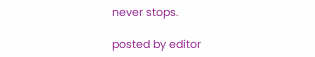never stops.

posted by editor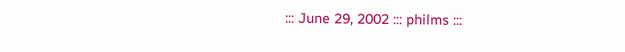::: June 29, 2002 ::: philms :::